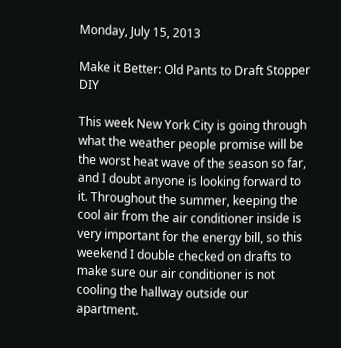Monday, July 15, 2013

Make it Better: Old Pants to Draft Stopper DIY

This week New York City is going through what the weather people promise will be the worst heat wave of the season so far, and I doubt anyone is looking forward to it. Throughout the summer, keeping the cool air from the air conditioner inside is very important for the energy bill, so this weekend I double checked on drafts to make sure our air conditioner is not cooling the hallway outside our apartment.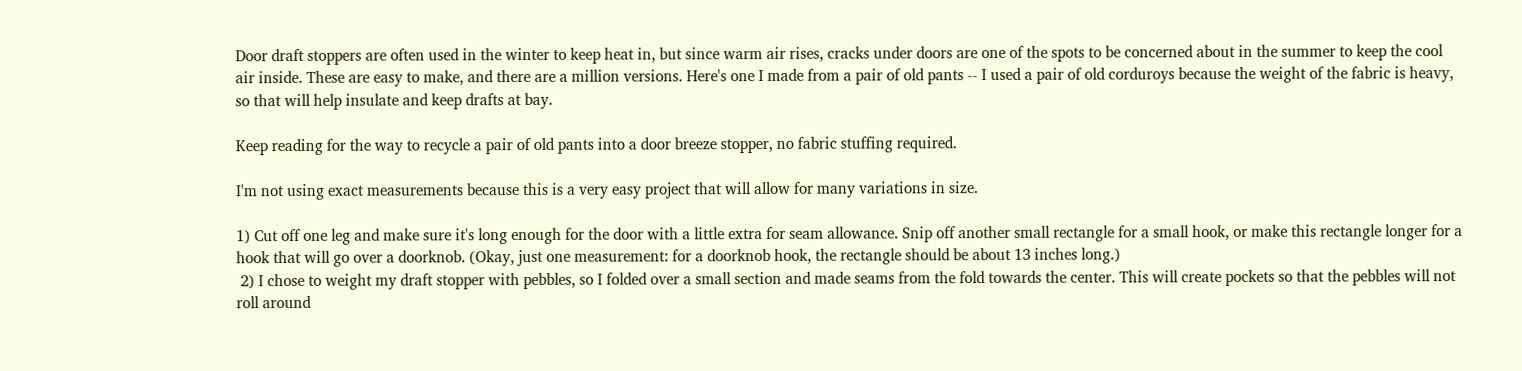Door draft stoppers are often used in the winter to keep heat in, but since warm air rises, cracks under doors are one of the spots to be concerned about in the summer to keep the cool air inside. These are easy to make, and there are a million versions. Here's one I made from a pair of old pants -- I used a pair of old corduroys because the weight of the fabric is heavy, so that will help insulate and keep drafts at bay.

Keep reading for the way to recycle a pair of old pants into a door breeze stopper, no fabric stuffing required.

I'm not using exact measurements because this is a very easy project that will allow for many variations in size.

1) Cut off one leg and make sure it's long enough for the door with a little extra for seam allowance. Snip off another small rectangle for a small hook, or make this rectangle longer for a hook that will go over a doorknob. (Okay, just one measurement: for a doorknob hook, the rectangle should be about 13 inches long.)
 2) I chose to weight my draft stopper with pebbles, so I folded over a small section and made seams from the fold towards the center. This will create pockets so that the pebbles will not roll around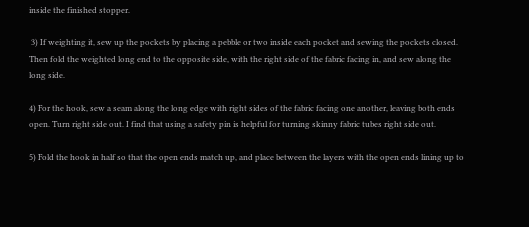inside the finished stopper.

 3) If weighting it, sew up the pockets by placing a pebble or two inside each pocket and sewing the pockets closed. Then fold the weighted long end to the opposite side, with the right side of the fabric facing in, and sew along the long side.

4) For the hook, sew a seam along the long edge with right sides of the fabric facing one another, leaving both ends open. Turn right side out. I find that using a safety pin is helpful for turning skinny fabric tubes right side out.

5) Fold the hook in half so that the open ends match up, and place between the layers with the open ends lining up to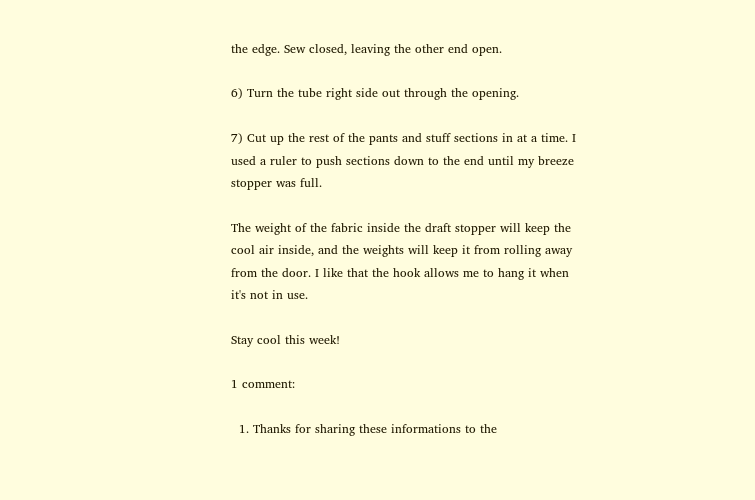the edge. Sew closed, leaving the other end open.

6) Turn the tube right side out through the opening.

7) Cut up the rest of the pants and stuff sections in at a time. I used a ruler to push sections down to the end until my breeze stopper was full.

The weight of the fabric inside the draft stopper will keep the cool air inside, and the weights will keep it from rolling away from the door. I like that the hook allows me to hang it when it's not in use.

Stay cool this week!

1 comment:

  1. Thanks for sharing these informations to the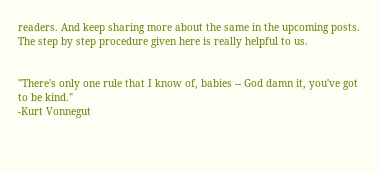readers. And keep sharing more about the same in the upcoming posts. The step by step procedure given here is really helpful to us.


"There's only one rule that I know of, babies -- God damn it, you've got to be kind."
-Kurt Vonnegut